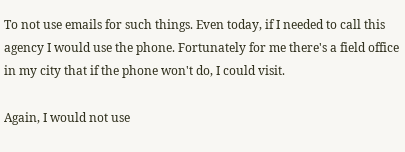To not use emails for such things. Even today, if I needed to call this agency I would use the phone. Fortunately for me there's a field office in my city that if the phone won't do, I could visit.

Again, I would not use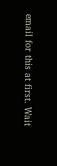email for this at first. Wait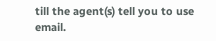till the agent(s) tell you to use email.